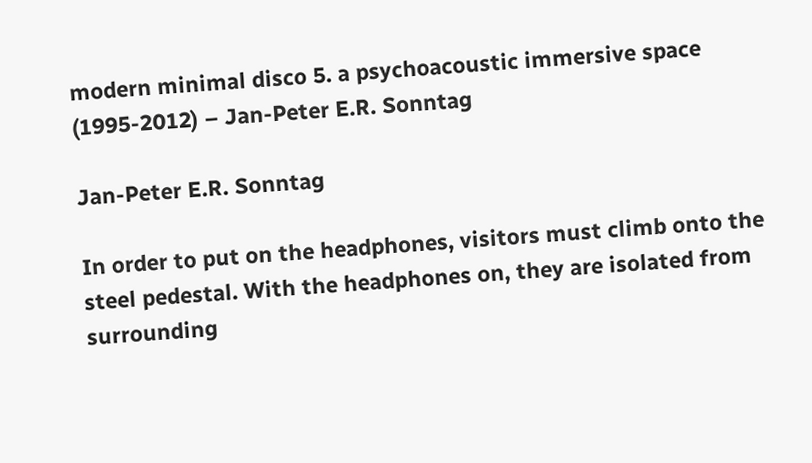modern minimal disco 5. a psychoacoustic immersive space (1995-2012) – Jan-Peter E.R. Sonntag

Jan-Peter E.R. Sonntag

In order to put on the headphones, visitors must climb onto the steel pedestal. With the headphones on, they are isolated from surrounding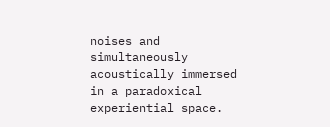noises and simultaneously acoustically immersed in a paradoxical experiential space.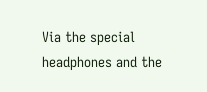Via the special headphones and the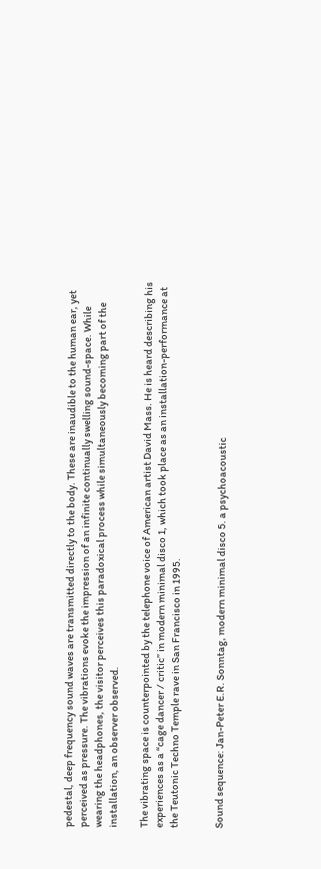pedestal, deep frequency sound waves are transmitted directly to the body. These are inaudible to the human ear, yet perceived as pressure. The vibrations evoke the impression of an infinite continually swelling sound-space. While wearing the headphones, the visitor perceives this paradoxical process while simultaneously becoming part of the installation, an observer observed.

The vibrating space is counterpointed by the telephone voice of American artist David Mass. He is heard describing his experiences as a “cage dancer / critic” in modern minimal disco 1, which took place as an installation-performance at the Teutonic Techno Temple rave in San Francisco in 1995.


Sound sequence: Jan-Peter E.R. Sonntag, modern minimal disco 5. a psychoacoustic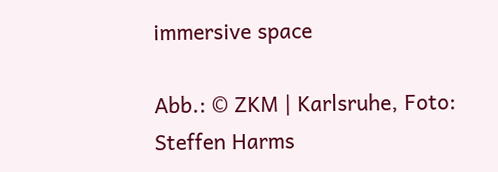immersive space

Abb.: © ZKM | Karlsruhe, Foto: Steffen Harms